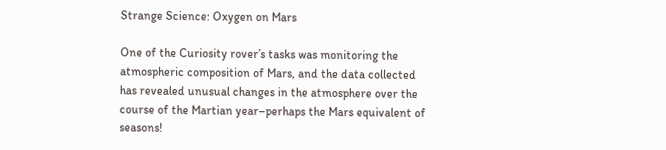Strange Science: Oxygen on Mars

One of the Curiosity rover’s tasks was monitoring the atmospheric composition of Mars, and the data collected has revealed unusual changes in the atmosphere over the course of the Martian year–perhaps the Mars equivalent of seasons!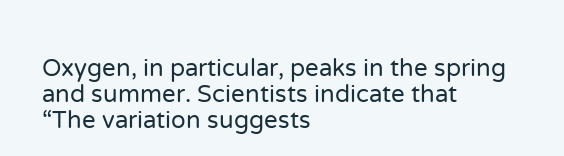Oxygen, in particular, peaks in the spring and summer. Scientists indicate that “The variation suggests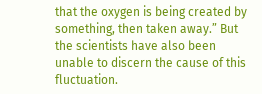that the oxygen is being created by something, then taken away.” But the scientists have also been unable to discern the cause of this fluctuation.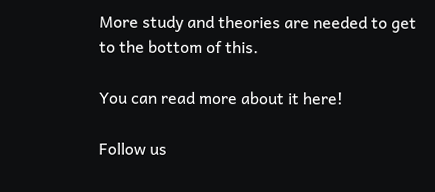More study and theories are needed to get to the bottom of this.

You can read more about it here!

Follow us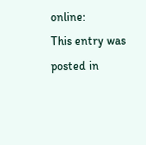online:
This entry was posted in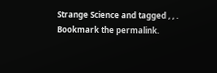Strange Science and tagged , , . Bookmark the permalink.